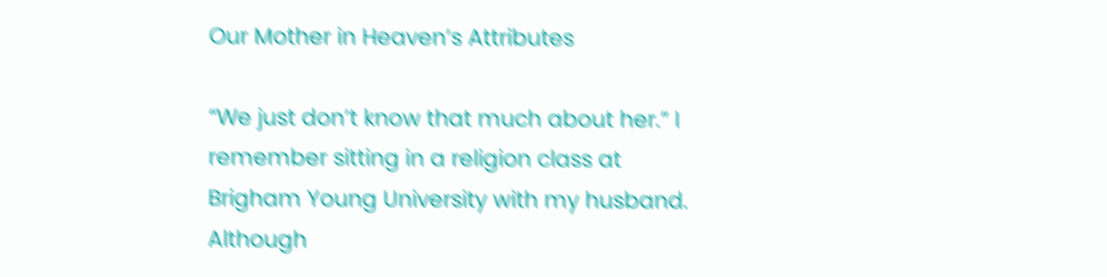Our Mother in Heaven’s Attributes

“We just don’t know that much about her.” I remember sitting in a religion class at Brigham Young University with my husband. Although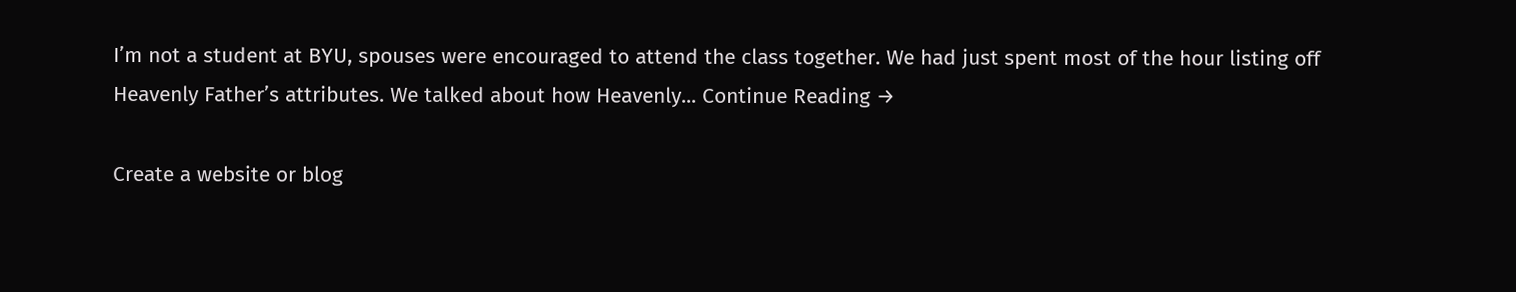I’m not a student at BYU, spouses were encouraged to attend the class together. We had just spent most of the hour listing off Heavenly Father’s attributes. We talked about how Heavenly... Continue Reading →

Create a website or blog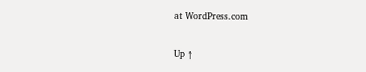at WordPress.com

Up ↑